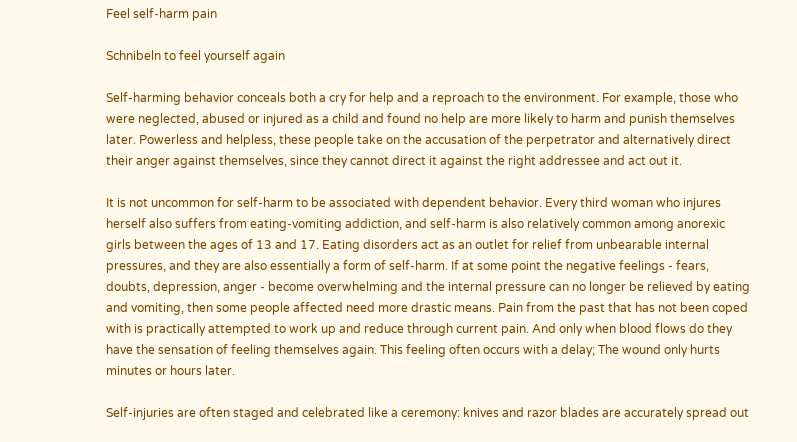Feel self-harm pain

Schnibeln to feel yourself again

Self-harming behavior conceals both a cry for help and a reproach to the environment. For example, those who were neglected, abused or injured as a child and found no help are more likely to harm and punish themselves later. Powerless and helpless, these people take on the accusation of the perpetrator and alternatively direct their anger against themselves, since they cannot direct it against the right addressee and act out it.

It is not uncommon for self-harm to be associated with dependent behavior. Every third woman who injures herself also suffers from eating-vomiting addiction, and self-harm is also relatively common among anorexic girls between the ages of 13 and 17. Eating disorders act as an outlet for relief from unbearable internal pressures, and they are also essentially a form of self-harm. If at some point the negative feelings - fears, doubts, depression, anger - become overwhelming and the internal pressure can no longer be relieved by eating and vomiting, then some people affected need more drastic means. Pain from the past that has not been coped with is practically attempted to work up and reduce through current pain. And only when blood flows do they have the sensation of feeling themselves again. This feeling often occurs with a delay; The wound only hurts minutes or hours later.

Self-injuries are often staged and celebrated like a ceremony: knives and razor blades are accurately spread out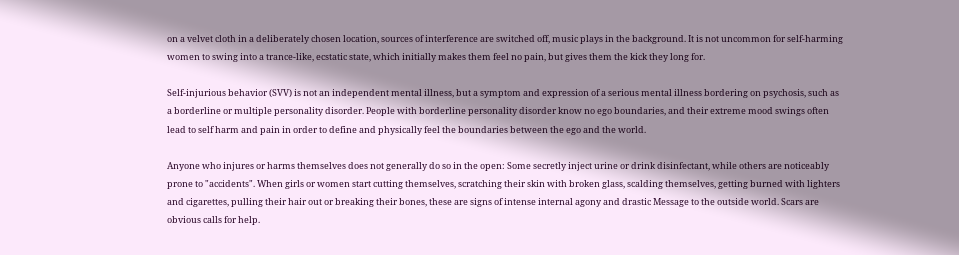on a velvet cloth in a deliberately chosen location, sources of interference are switched off, music plays in the background. It is not uncommon for self-harming women to swing into a trance-like, ecstatic state, which initially makes them feel no pain, but gives them the kick they long for.

Self-injurious behavior (SVV) is not an independent mental illness, but a symptom and expression of a serious mental illness bordering on psychosis, such as a borderline or multiple personality disorder. People with borderline personality disorder know no ego boundaries, and their extreme mood swings often lead to self harm and pain in order to define and physically feel the boundaries between the ego and the world.

Anyone who injures or harms themselves does not generally do so in the open: Some secretly inject urine or drink disinfectant, while others are noticeably prone to "accidents". When girls or women start cutting themselves, scratching their skin with broken glass, scalding themselves, getting burned with lighters and cigarettes, pulling their hair out or breaking their bones, these are signs of intense internal agony and drastic Message to the outside world. Scars are obvious calls for help.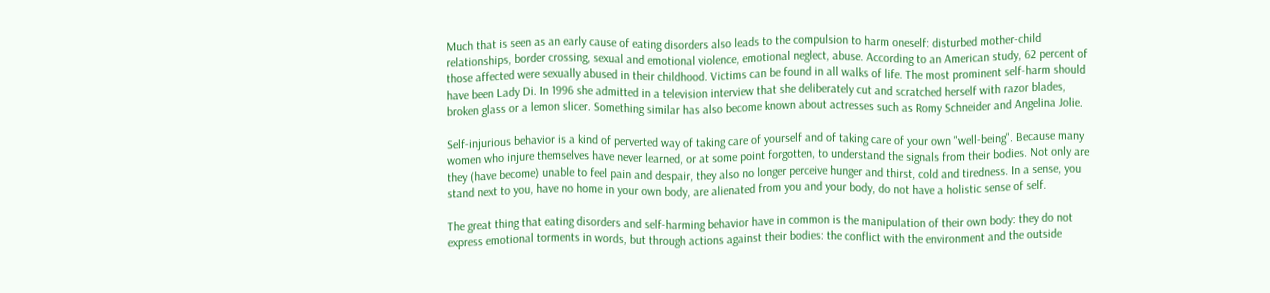Much that is seen as an early cause of eating disorders also leads to the compulsion to harm oneself: disturbed mother-child relationships, border crossing, sexual and emotional violence, emotional neglect, abuse. According to an American study, 62 percent of those affected were sexually abused in their childhood. Victims can be found in all walks of life. The most prominent self-harm should have been Lady Di. In 1996 she admitted in a television interview that she deliberately cut and scratched herself with razor blades, broken glass or a lemon slicer. Something similar has also become known about actresses such as Romy Schneider and Angelina Jolie.

Self-injurious behavior is a kind of perverted way of taking care of yourself and of taking care of your own "well-being". Because many women who injure themselves have never learned, or at some point forgotten, to understand the signals from their bodies. Not only are they (have become) unable to feel pain and despair, they also no longer perceive hunger and thirst, cold and tiredness. In a sense, you stand next to you, have no home in your own body, are alienated from you and your body, do not have a holistic sense of self.

The great thing that eating disorders and self-harming behavior have in common is the manipulation of their own body: they do not express emotional torments in words, but through actions against their bodies: the conflict with the environment and the outside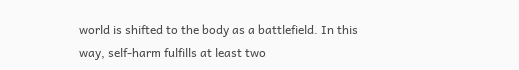world is shifted to the body as a battlefield. In this way, self-harm fulfills at least two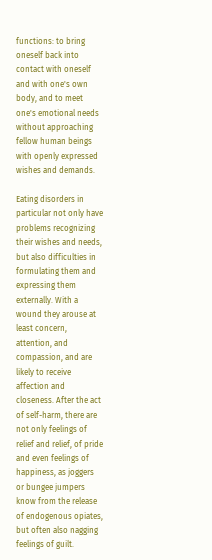functions: to bring oneself back into contact with oneself and with one's own body, and to meet one's emotional needs without approaching fellow human beings with openly expressed wishes and demands.

Eating disorders in particular not only have problems recognizing their wishes and needs, but also difficulties in formulating them and expressing them externally. With a wound they arouse at least concern, attention, and compassion, and are likely to receive affection and closeness. After the act of self-harm, there are not only feelings of relief and relief, of pride and even feelings of happiness, as joggers or bungee jumpers know from the release of endogenous opiates, but often also nagging feelings of guilt.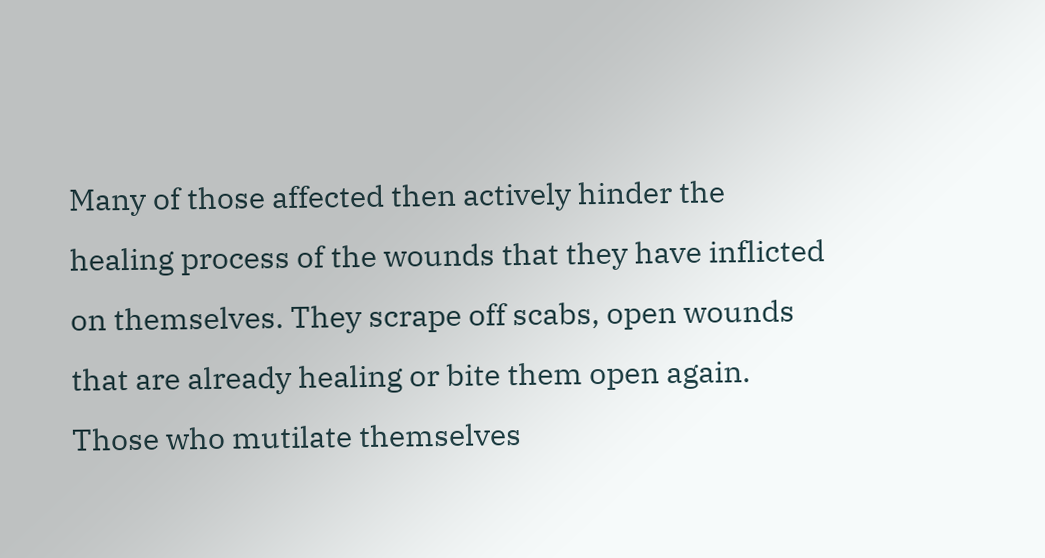Many of those affected then actively hinder the healing process of the wounds that they have inflicted on themselves. They scrape off scabs, open wounds that are already healing or bite them open again. Those who mutilate themselves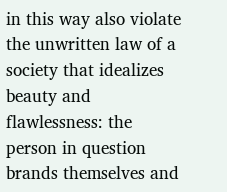in this way also violate the unwritten law of a society that idealizes beauty and flawlessness: the person in question brands themselves and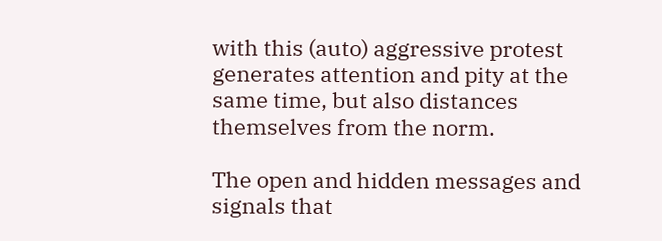with this (auto) aggressive protest generates attention and pity at the same time, but also distances themselves from the norm.

The open and hidden messages and signals that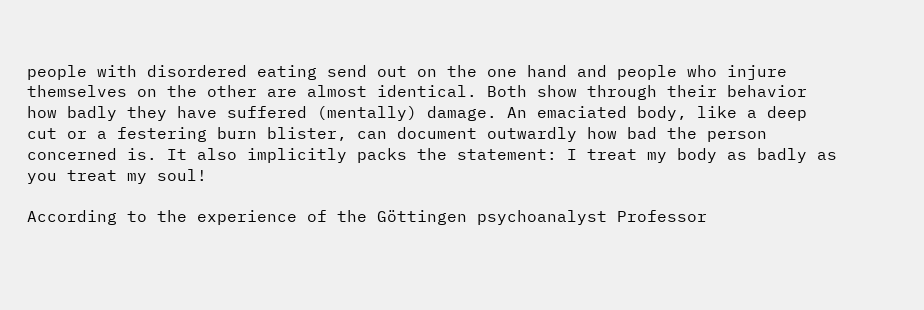people with disordered eating send out on the one hand and people who injure themselves on the other are almost identical. Both show through their behavior how badly they have suffered (mentally) damage. An emaciated body, like a deep cut or a festering burn blister, can document outwardly how bad the person concerned is. It also implicitly packs the statement: I treat my body as badly as you treat my soul!

According to the experience of the Göttingen psychoanalyst Professor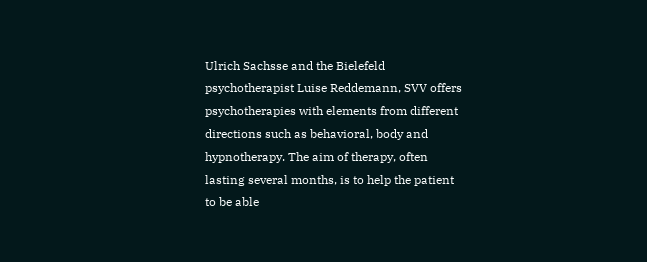Ulrich Sachsse and the Bielefeld psychotherapist Luise Reddemann, SVV offers psychotherapies with elements from different directions such as behavioral, body and hypnotherapy. The aim of therapy, often lasting several months, is to help the patient to be able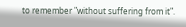to remember "without suffering from it".